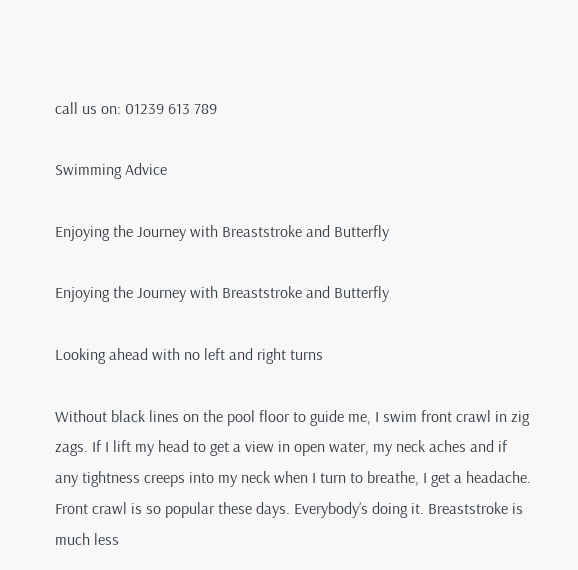call us on: 01239 613 789

Swimming Advice

Enjoying the Journey with Breaststroke and Butterfly

Enjoying the Journey with Breaststroke and Butterfly

Looking ahead with no left and right turns

Without black lines on the pool floor to guide me, I swim front crawl in zig zags. If I lift my head to get a view in open water, my neck aches and if any tightness creeps into my neck when I turn to breathe, I get a headache.  Front crawl is so popular these days. Everybody’s doing it. Breaststroke is much less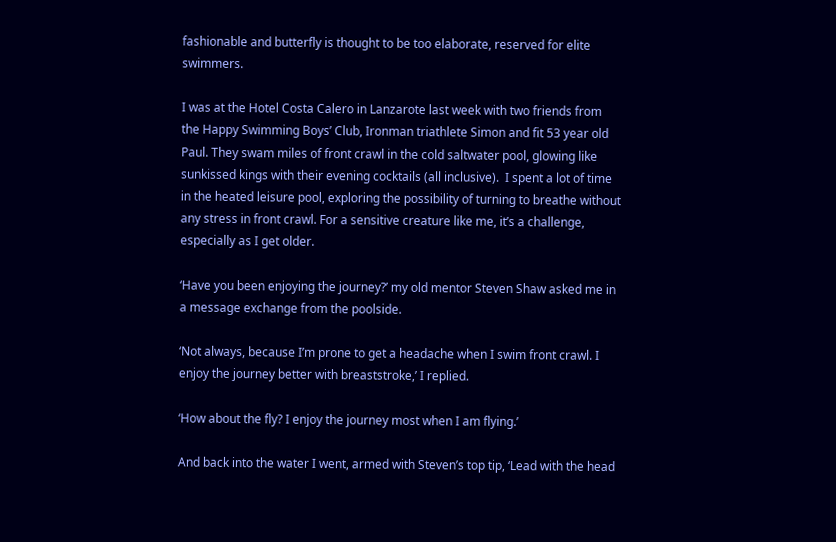fashionable and butterfly is thought to be too elaborate, reserved for elite swimmers.

I was at the Hotel Costa Calero in Lanzarote last week with two friends from the Happy Swimming Boys’ Club, Ironman triathlete Simon and fit 53 year old Paul. They swam miles of front crawl in the cold saltwater pool, glowing like sunkissed kings with their evening cocktails (all inclusive).  I spent a lot of time in the heated leisure pool, exploring the possibility of turning to breathe without any stress in front crawl. For a sensitive creature like me, it’s a challenge, especially as I get older.

‘Have you been enjoying the journey?’ my old mentor Steven Shaw asked me in a message exchange from the poolside.

‘Not always, because I’m prone to get a headache when I swim front crawl. I enjoy the journey better with breaststroke,’ I replied.

‘How about the fly? I enjoy the journey most when I am flying.’

And back into the water I went, armed with Steven’s top tip, ‘Lead with the head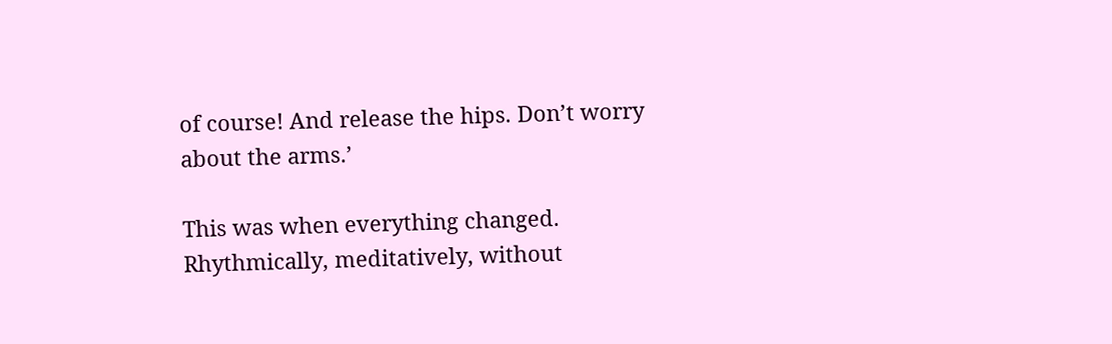of course! And release the hips. Don’t worry about the arms.’

This was when everything changed. Rhythmically, meditatively, without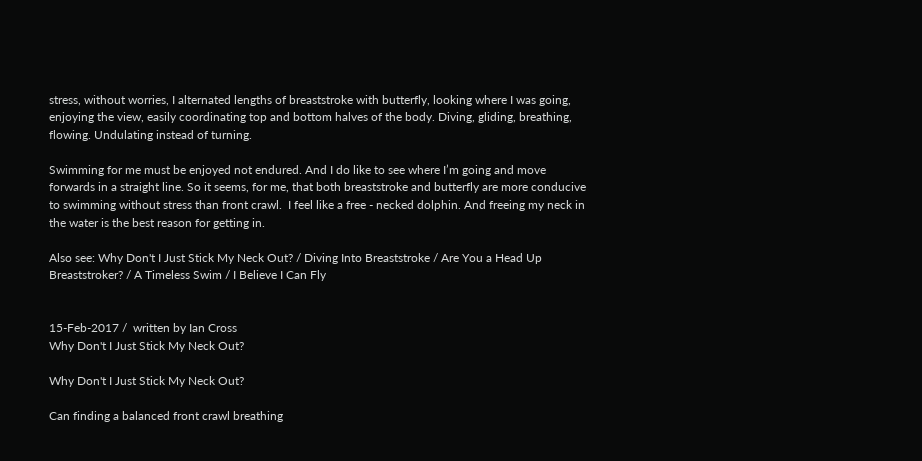stress, without worries, I alternated lengths of breaststroke with butterfly, looking where I was going, enjoying the view, easily coordinating top and bottom halves of the body. Diving, gliding, breathing, flowing. Undulating instead of turning.

Swimming for me must be enjoyed not endured. And I do like to see where I’m going and move forwards in a straight line. So it seems, for me, that both breaststroke and butterfly are more conducive to swimming without stress than front crawl.  I feel like a free - necked dolphin. And freeing my neck in the water is the best reason for getting in.

Also see: Why Don't I Just Stick My Neck Out? / Diving Into Breaststroke / Are You a Head Up Breaststroker? / A Timeless Swim / I Believe I Can Fly


15-Feb-2017 /  written by Ian Cross
Why Don't I Just Stick My Neck Out?

Why Don't I Just Stick My Neck Out?

Can finding a balanced front crawl breathing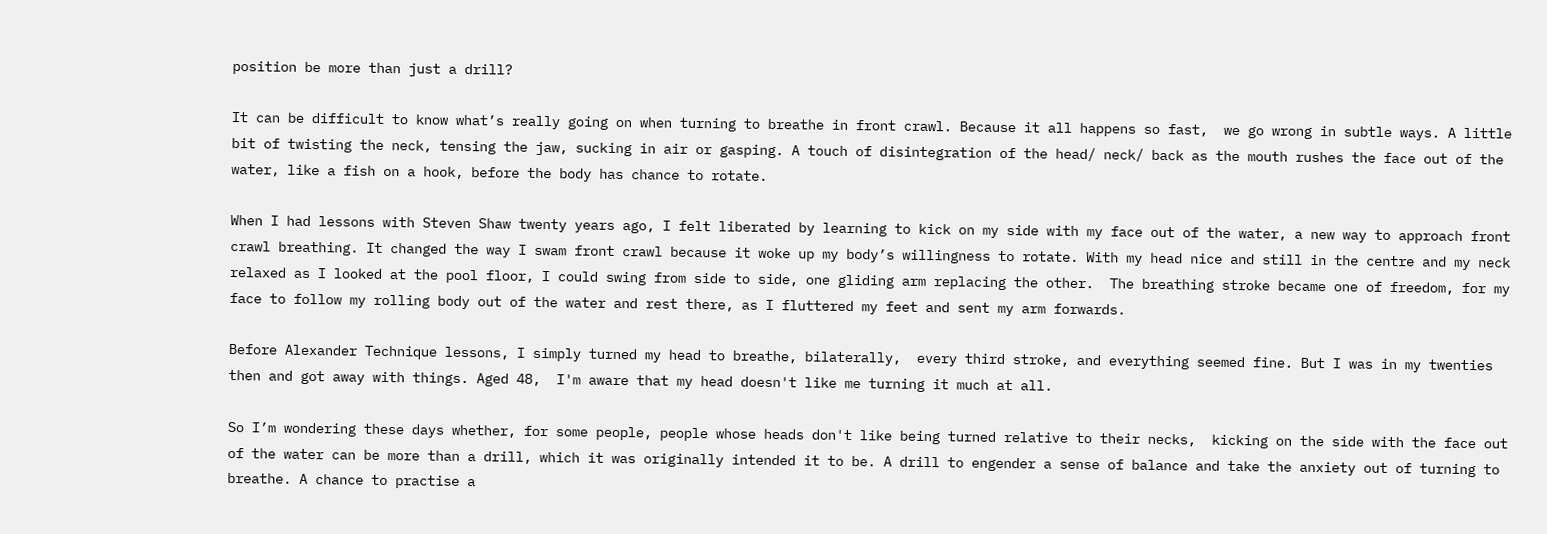position be more than just a drill?

It can be difficult to know what’s really going on when turning to breathe in front crawl. Because it all happens so fast,  we go wrong in subtle ways. A little bit of twisting the neck, tensing the jaw, sucking in air or gasping. A touch of disintegration of the head/ neck/ back as the mouth rushes the face out of the water, like a fish on a hook, before the body has chance to rotate.

When I had lessons with Steven Shaw twenty years ago, I felt liberated by learning to kick on my side with my face out of the water, a new way to approach front crawl breathing. It changed the way I swam front crawl because it woke up my body’s willingness to rotate. With my head nice and still in the centre and my neck relaxed as I looked at the pool floor, I could swing from side to side, one gliding arm replacing the other.  The breathing stroke became one of freedom, for my face to follow my rolling body out of the water and rest there, as I fluttered my feet and sent my arm forwards.

Before Alexander Technique lessons, I simply turned my head to breathe, bilaterally,  every third stroke, and everything seemed fine. But I was in my twenties then and got away with things. Aged 48,  I'm aware that my head doesn't like me turning it much at all.

So I’m wondering these days whether, for some people, people whose heads don't like being turned relative to their necks,  kicking on the side with the face out of the water can be more than a drill, which it was originally intended it to be. A drill to engender a sense of balance and take the anxiety out of turning to breathe. A chance to practise a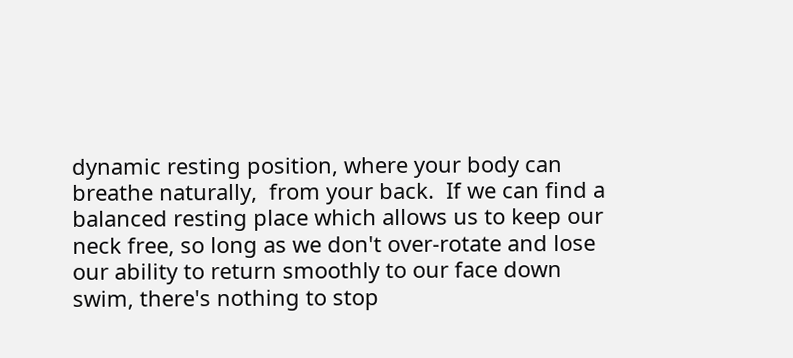dynamic resting position, where your body can breathe naturally,  from your back.  If we can find a balanced resting place which allows us to keep our neck free, so long as we don't over-rotate and lose our ability to return smoothly to our face down swim, there's nothing to stop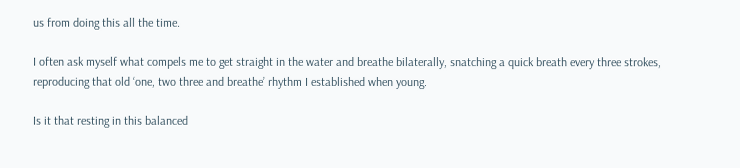us from doing this all the time.

I often ask myself what compels me to get straight in the water and breathe bilaterally, snatching a quick breath every three strokes, reproducing that old ‘one, two three and breathe’ rhythm I established when young.

Is it that resting in this balanced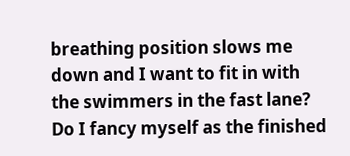breathing position slows me down and I want to fit in with the swimmers in the fast lane? Do I fancy myself as the finished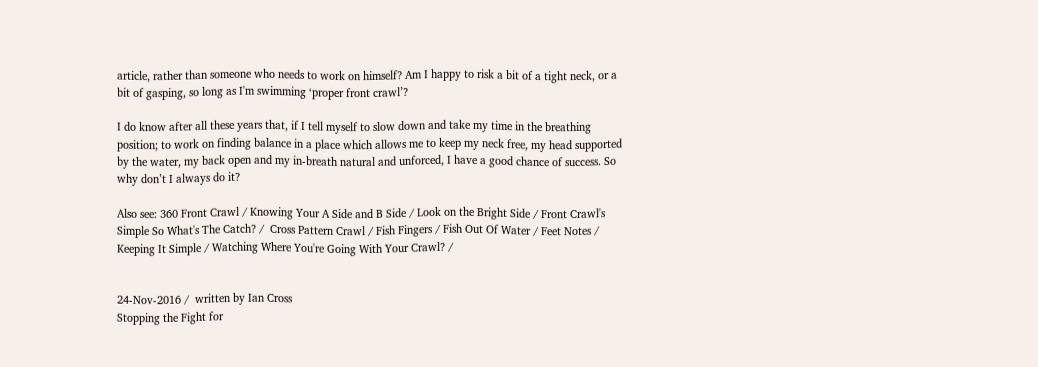article, rather than someone who needs to work on himself? Am I happy to risk a bit of a tight neck, or a bit of gasping, so long as I'm swimming ‘proper front crawl’?

I do know after all these years that, if I tell myself to slow down and take my time in the breathing position; to work on finding balance in a place which allows me to keep my neck free, my head supported by the water, my back open and my in-breath natural and unforced, I have a good chance of success. So why don’t I always do it?

Also see: 360 Front Crawl / Knowing Your A Side and B Side / Look on the Bright Side / Front Crawl's Simple So What's The Catch? /  Cross Pattern Crawl / Fish Fingers / Fish Out Of Water / Feet Notes / Keeping It Simple / Watching Where You're Going With Your Crawl? /


24-Nov-2016 /  written by Ian Cross
Stopping the Fight for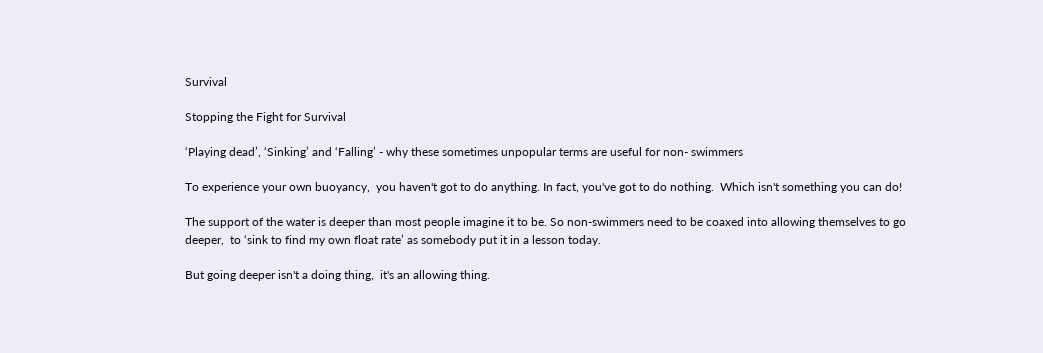Survival

Stopping the Fight for Survival

‘Playing dead’, ‘Sinking’ and ‘Falling’ - why these sometimes unpopular terms are useful for non- swimmers

To experience your own buoyancy,  you haven't got to do anything. In fact, you've got to do nothing.  Which isn't something you can do!

The support of the water is deeper than most people imagine it to be. So non-swimmers need to be coaxed into allowing themselves to go deeper,  to ‘sink to find my own float rate’ as somebody put it in a lesson today.

But going deeper isn't a doing thing,  it's an allowing thing.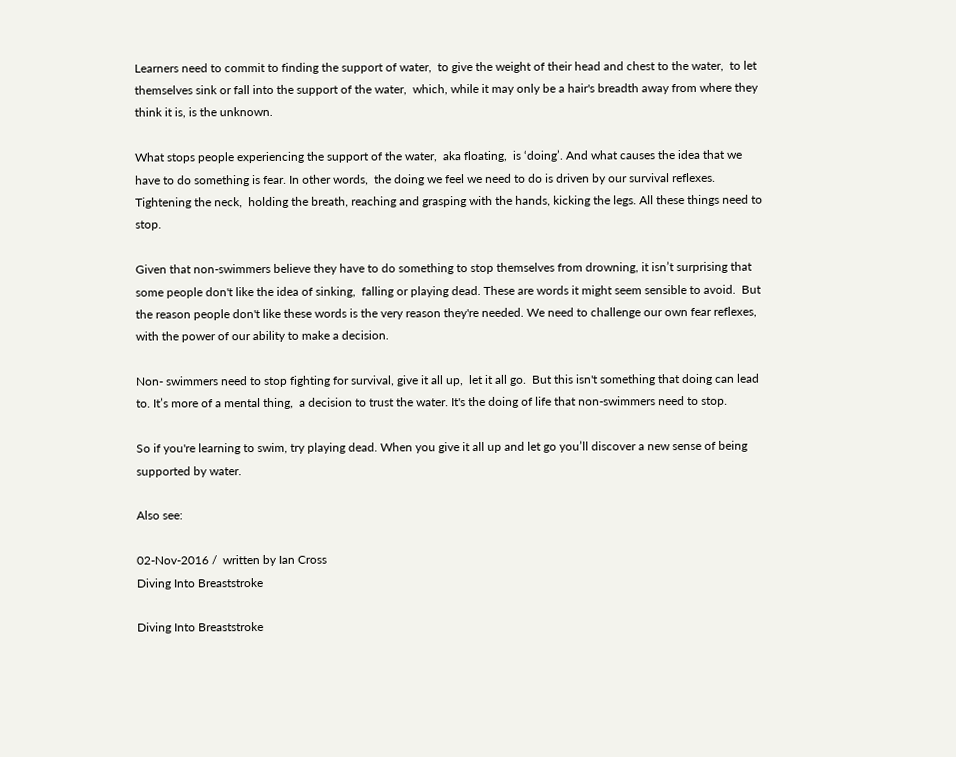Learners need to commit to finding the support of water,  to give the weight of their head and chest to the water,  to let themselves sink or fall into the support of the water,  which, while it may only be a hair's breadth away from where they think it is, is the unknown.

What stops people experiencing the support of the water,  aka floating,  is ‘doing’. And what causes the idea that we have to do something is fear. In other words,  the doing we feel we need to do is driven by our survival reflexes. Tightening the neck,  holding the breath, reaching and grasping with the hands, kicking the legs. All these things need to stop.

Given that non-swimmers believe they have to do something to stop themselves from drowning, it isn’t surprising that some people don't like the idea of sinking,  falling or playing dead. These are words it might seem sensible to avoid.  But the reason people don't like these words is the very reason they're needed. We need to challenge our own fear reflexes, with the power of our ability to make a decision.

Non- swimmers need to stop fighting for survival, give it all up,  let it all go.  But this isn't something that doing can lead to. It’s more of a mental thing,  a decision to trust the water. It's the doing of life that non-swimmers need to stop.

So if you're learning to swim, try playing dead. When you give it all up and let go you’ll discover a new sense of being supported by water.

Also see:

02-Nov-2016 /  written by Ian Cross
Diving Into Breaststroke

Diving Into Breaststroke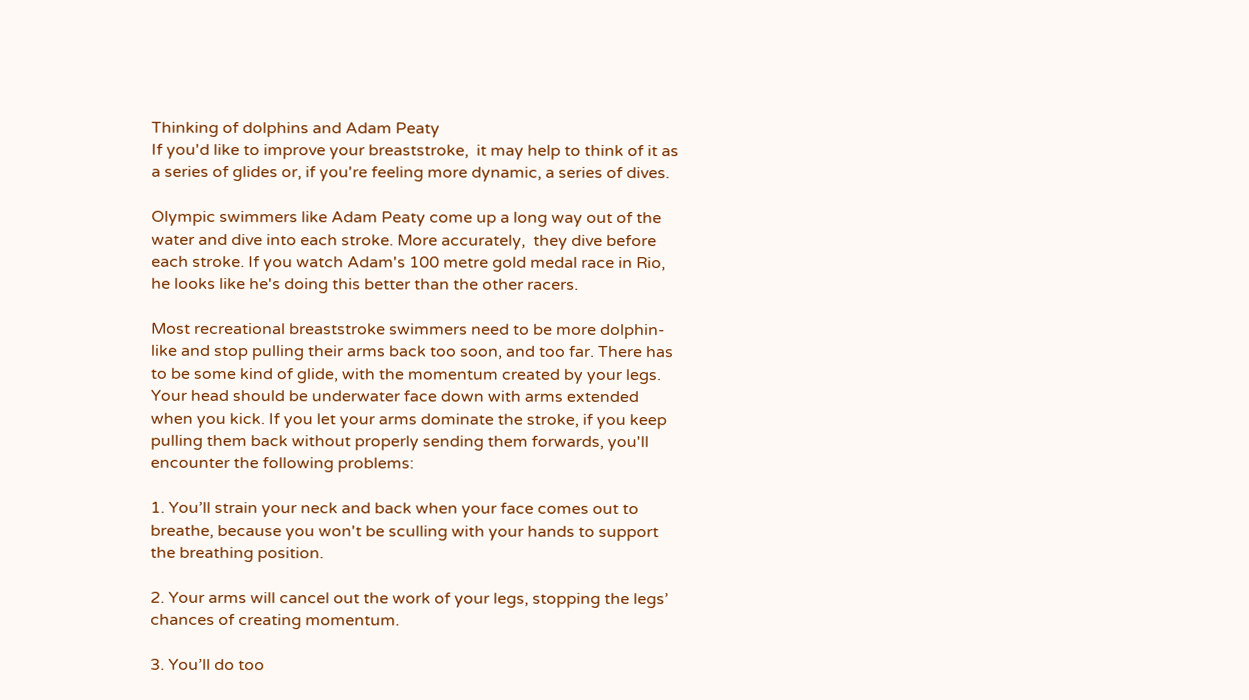Thinking of dolphins and Adam Peaty
If you'd like to improve your breaststroke,  it may help to think of it as a series of glides or, if you're feeling more dynamic, a series of dives.

Olympic swimmers like Adam Peaty come up a long way out of the water and dive into each stroke. More accurately,  they dive before each stroke. If you watch Adam's 100 metre gold medal race in Rio, he looks like he's doing this better than the other racers.

Most recreational breaststroke swimmers need to be more dolphin-like and stop pulling their arms back too soon, and too far. There has to be some kind of glide, with the momentum created by your legs. Your head should be underwater face down with arms extended when you kick. If you let your arms dominate the stroke, if you keep pulling them back without properly sending them forwards, you'll encounter the following problems:

1. You’ll strain your neck and back when your face comes out to breathe, because you won't be sculling with your hands to support the breathing position.

2. Your arms will cancel out the work of your legs, stopping the legs’ chances of creating momentum.

3. You’ll do too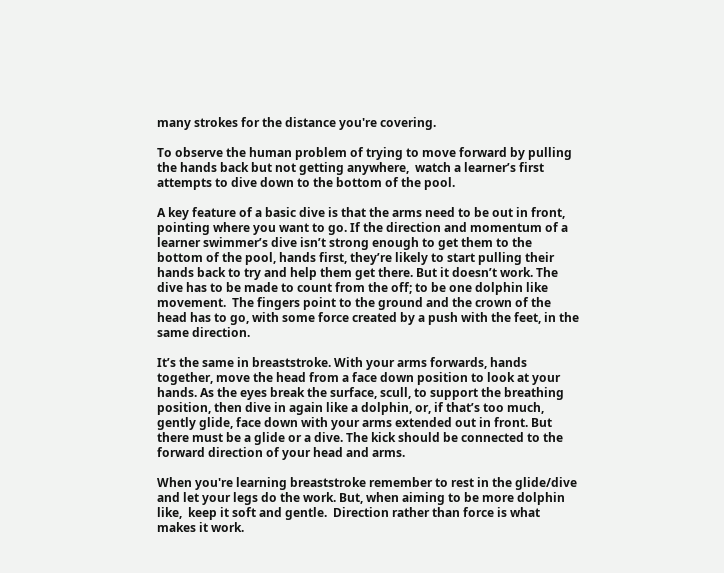many strokes for the distance you're covering.

To observe the human problem of trying to move forward by pulling the hands back but not getting anywhere,  watch a learner’s first attempts to dive down to the bottom of the pool.

A key feature of a basic dive is that the arms need to be out in front, pointing where you want to go. If the direction and momentum of a learner swimmer’s dive isn’t strong enough to get them to the bottom of the pool, hands first, they’re likely to start pulling their hands back to try and help them get there. But it doesn’t work. The dive has to be made to count from the off; to be one dolphin like movement.  The fingers point to the ground and the crown of the head has to go, with some force created by a push with the feet, in the same direction.

It’s the same in breaststroke. With your arms forwards, hands together, move the head from a face down position to look at your hands. As the eyes break the surface, scull, to support the breathing position, then dive in again like a dolphin, or, if that’s too much, gently glide, face down with your arms extended out in front. But there must be a glide or a dive. The kick should be connected to the forward direction of your head and arms.

When you're learning breaststroke remember to rest in the glide/dive and let your legs do the work. But, when aiming to be more dolphin like,  keep it soft and gentle.  Direction rather than force is what makes it work.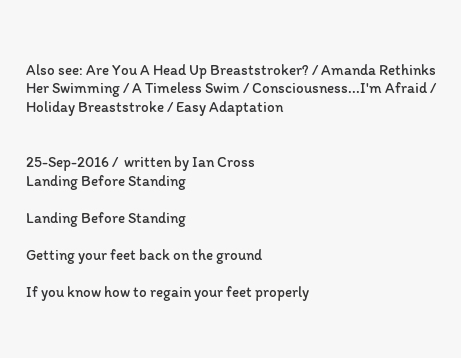Also see: Are You A Head Up Breaststroker? / Amanda Rethinks Her Swimming / A Timeless Swim / Consciousness...I'm Afraid / Holiday Breaststroke / Easy Adaptation


25-Sep-2016 /  written by Ian Cross
Landing Before Standing

Landing Before Standing

Getting your feet back on the ground

If you know how to regain your feet properly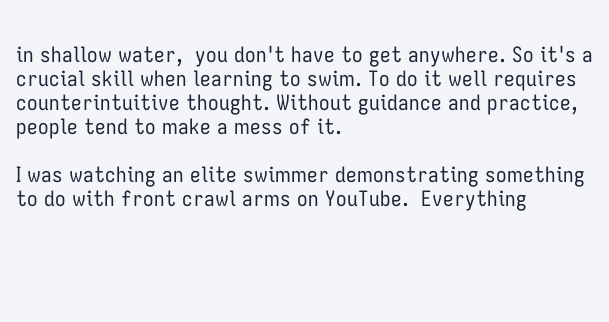in shallow water,  you don't have to get anywhere. So it's a crucial skill when learning to swim. To do it well requires counterintuitive thought. Without guidance and practice, people tend to make a mess of it.

I was watching an elite swimmer demonstrating something to do with front crawl arms on YouTube.  Everything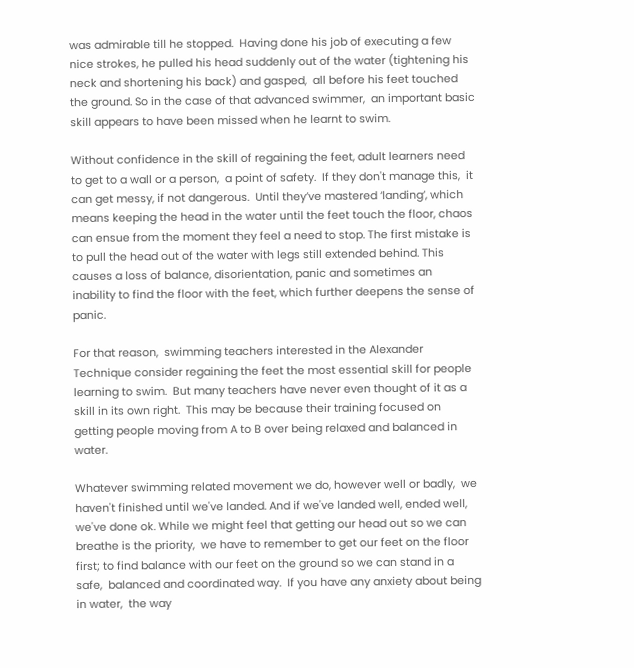was admirable till he stopped.  Having done his job of executing a few nice strokes, he pulled his head suddenly out of the water (tightening his neck and shortening his back) and gasped,  all before his feet touched the ground. So in the case of that advanced swimmer,  an important basic skill appears to have been missed when he learnt to swim.

Without confidence in the skill of regaining the feet, adult learners need to get to a wall or a person,  a point of safety.  If they don't manage this,  it can get messy, if not dangerous.  Until they’ve mastered ‘landing’, which means keeping the head in the water until the feet touch the floor, chaos can ensue from the moment they feel a need to stop. The first mistake is to pull the head out of the water with legs still extended behind. This causes a loss of balance, disorientation, panic and sometimes an inability to find the floor with the feet, which further deepens the sense of panic.

For that reason,  swimming teachers interested in the Alexander Technique consider regaining the feet the most essential skill for people learning to swim.  But many teachers have never even thought of it as a skill in its own right.  This may be because their training focused on getting people moving from A to B over being relaxed and balanced in water.

Whatever swimming related movement we do, however well or badly,  we haven't finished until we've landed. And if we've landed well, ended well, we've done ok. While we might feel that getting our head out so we can breathe is the priority,  we have to remember to get our feet on the floor first; to find balance with our feet on the ground so we can stand in a safe,  balanced and coordinated way.  If you have any anxiety about being in water,  the way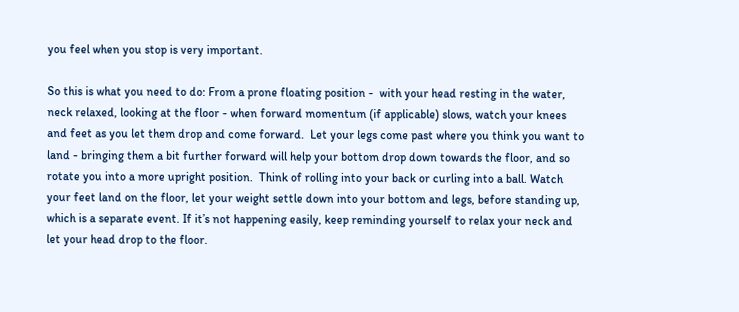you feel when you stop is very important.

So this is what you need to do: From a prone floating position -  with your head resting in the water, neck relaxed, looking at the floor - when forward momentum (if applicable) slows, watch your knees and feet as you let them drop and come forward.  Let your legs come past where you think you want to land - bringing them a bit further forward will help your bottom drop down towards the floor, and so rotate you into a more upright position.  Think of rolling into your back or curling into a ball. Watch your feet land on the floor, let your weight settle down into your bottom and legs, before standing up,  which is a separate event. If it’s not happening easily, keep reminding yourself to relax your neck and let your head drop to the floor.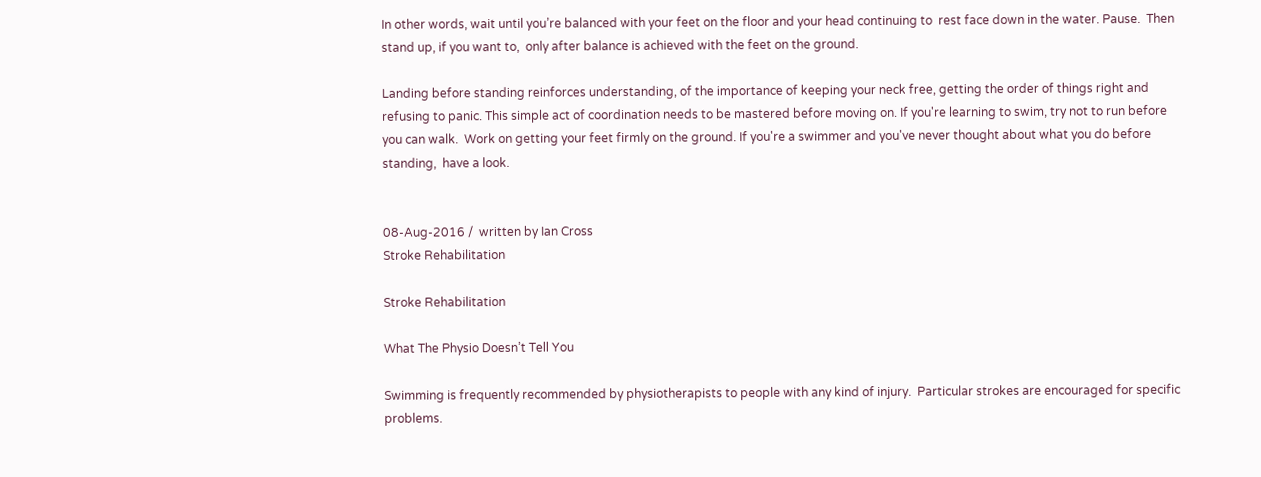In other words, wait until you’re balanced with your feet on the floor and your head continuing to  rest face down in the water. Pause.  Then stand up, if you want to,  only after balance is achieved with the feet on the ground.

Landing before standing reinforces understanding, of the importance of keeping your neck free, getting the order of things right and refusing to panic. This simple act of coordination needs to be mastered before moving on. If you're learning to swim, try not to run before you can walk.  Work on getting your feet firmly on the ground. If you're a swimmer and you've never thought about what you do before standing,  have a look.


08-Aug-2016 /  written by Ian Cross
Stroke Rehabilitation

Stroke Rehabilitation

What The Physio Doesn’t Tell You

Swimming is frequently recommended by physiotherapists to people with any kind of injury.  Particular strokes are encouraged for specific problems.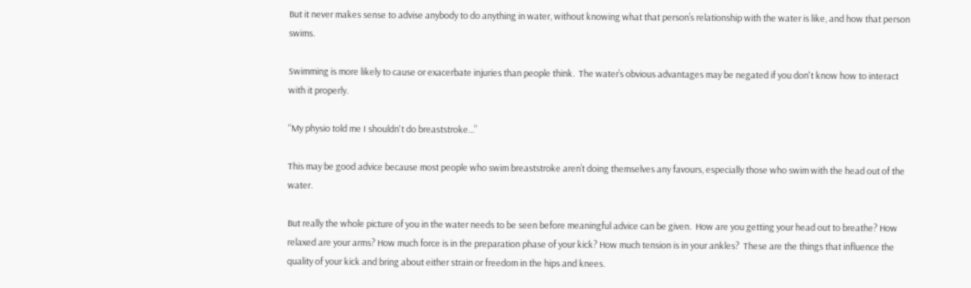But it never makes sense to advise anybody to do anything in water, without knowing what that person’s relationship with the water is like, and how that person swims.

Swimming is more likely to cause or exacerbate injuries than people think.  The water’s obvious advantages may be negated if you don't know how to interact with it properly.

“My physio told me I shouldn't do breaststroke...”

This may be good advice because most people who swim breaststroke aren’t doing themselves any favours, especially those who swim with the head out of the water.

But really the whole picture of you in the water needs to be seen before meaningful advice can be given.  How are you getting your head out to breathe? How relaxed are your arms? How much force is in the preparation phase of your kick? How much tension is in your ankles?  These are the things that influence the quality of your kick and bring about either strain or freedom in the hips and knees.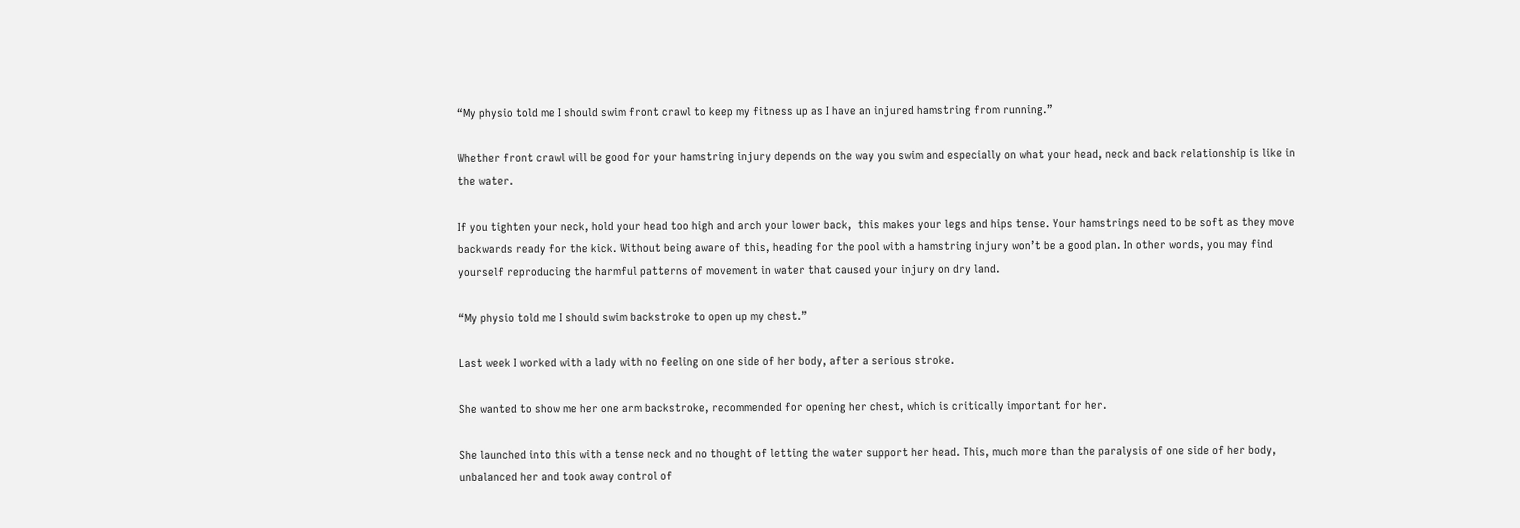“My physio told me I should swim front crawl to keep my fitness up as I have an injured hamstring from running.”

Whether front crawl will be good for your hamstring injury depends on the way you swim and especially on what your head, neck and back relationship is like in the water.

If you tighten your neck, hold your head too high and arch your lower back,  this makes your legs and hips tense. Your hamstrings need to be soft as they move backwards ready for the kick. Without being aware of this, heading for the pool with a hamstring injury won’t be a good plan. In other words, you may find yourself reproducing the harmful patterns of movement in water that caused your injury on dry land.

“My physio told me I should swim backstroke to open up my chest.”

Last week I worked with a lady with no feeling on one side of her body, after a serious stroke.

She wanted to show me her one arm backstroke, recommended for opening her chest, which is critically important for her.

She launched into this with a tense neck and no thought of letting the water support her head. This, much more than the paralysis of one side of her body, unbalanced her and took away control of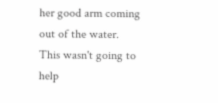her good arm coming out of the water.  This wasn't going to help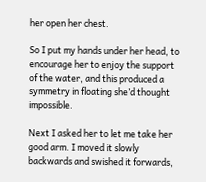her open her chest.

So I put my hands under her head, to encourage her to enjoy the support of the water, and this produced a symmetry in floating she’d thought impossible.

Next I asked her to let me take her good arm. I moved it slowly backwards and swished it forwards,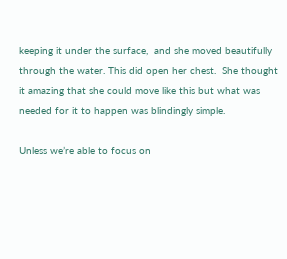keeping it under the surface,  and she moved beautifully through the water. This did open her chest.  She thought it amazing that she could move like this but what was needed for it to happen was blindingly simple.

Unless we’re able to focus on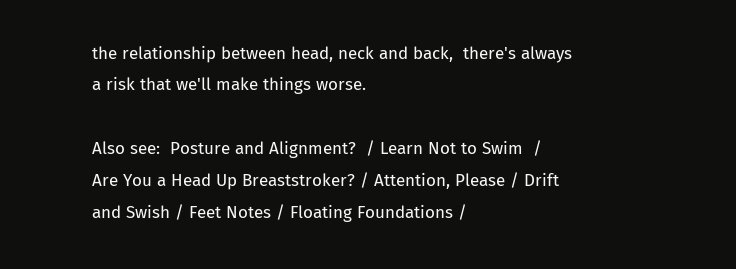the relationship between head, neck and back,  there's always a risk that we'll make things worse.

Also see:  Posture and Alignment?  / Learn Not to Swim  /   Are You a Head Up Breaststroker? / Attention, Please / Drift and Swish / Feet Notes / Floating Foundations /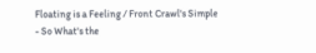Floating is a Feeling / Front Crawl's Simple  - So What's the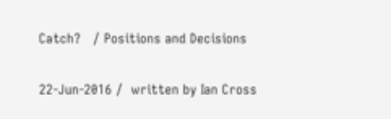Catch?   / Positions and Decisions


22-Jun-2016 /  written by Ian Cross